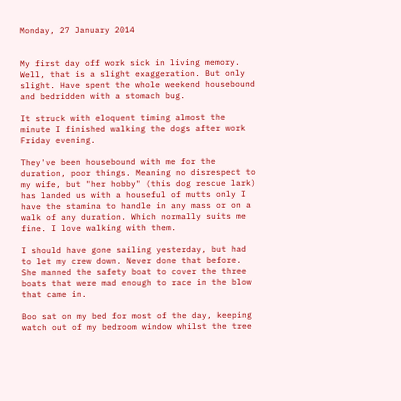Monday, 27 January 2014


My first day off work sick in living memory. Well, that is a slight exaggeration. But only slight. Have spent the whole weekend housebound and bedridden with a stomach bug.

It struck with eloquent timing almost the minute I finished walking the dogs after work Friday evening.

They've been housebound with me for the duration, poor things. Meaning no disrespect to my wife, but "her hobby" (this dog rescue lark) has landed us with a houseful of mutts only I have the stamina to handle in any mass or on a walk of any duration. Which normally suits me fine. I love walking with them.

I should have gone sailing yesterday, but had to let my crew down. Never done that before. She manned the safety boat to cover the three boats that were mad enough to race in the blow that came in.

Boo sat on my bed for most of the day, keeping watch out of my bedroom window whilst the tree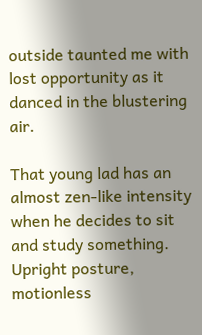outside taunted me with lost opportunity as it danced in the blustering air.

That young lad has an almost zen-like intensity when he decides to sit and study something. Upright posture, motionless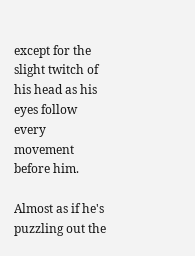except for the slight twitch of his head as his eyes follow every movement before him.

Almost as if he's puzzling out the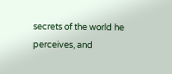secrets of the world he perceives, and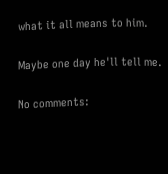what it all means to him.

Maybe one day he'll tell me.

No comments: